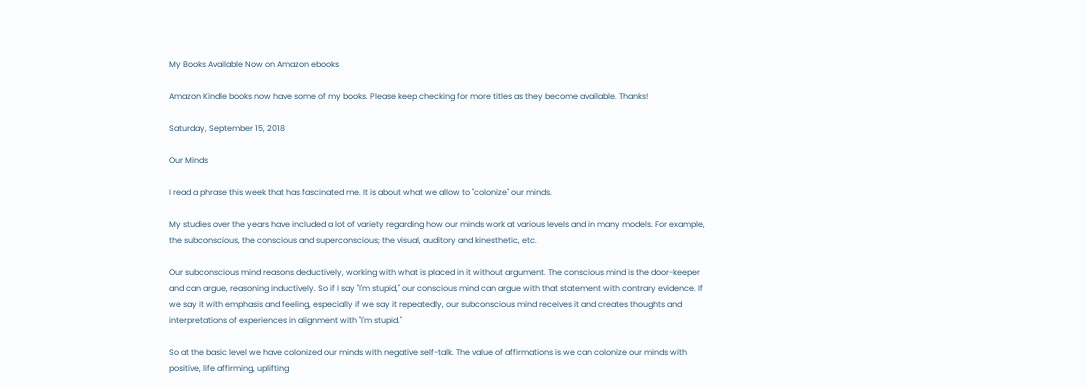My Books Available Now on Amazon ebooks

Amazon Kindle books now have some of my books. Please keep checking for more titles as they become available. Thanks!

Saturday, September 15, 2018

Our Minds

I read a phrase this week that has fascinated me. It is about what we allow to "colonize" our minds.

My studies over the years have included a lot of variety regarding how our minds work at various levels and in many models. For example, the subconscious, the conscious and superconscious; the visual, auditory and kinesthetic, etc.

Our subconscious mind reasons deductively, working with what is placed in it without argument. The conscious mind is the door-keeper and can argue, reasoning inductively. So if I say "I'm stupid," our conscious mind can argue with that statement with contrary evidence. If we say it with emphasis and feeling, especially if we say it repeatedly, our subconscious mind receives it and creates thoughts and interpretations of experiences in alignment with "I'm stupid."

So at the basic level we have colonized our minds with negative self-talk. The value of affirmations is we can colonize our minds with positive, life affirming, uplifting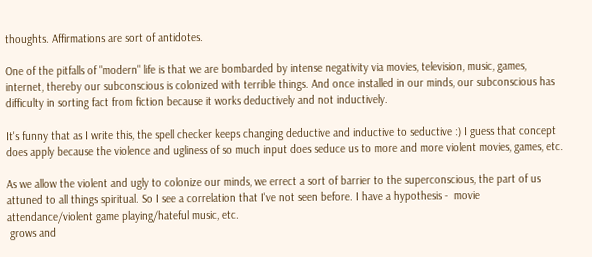thoughts. Affirmations are sort of antidotes.

One of the pitfalls of "modern" life is that we are bombarded by intense negativity via movies, television, music, games, internet, thereby our subconscious is colonized with terrible things. And once installed in our minds, our subconscious has difficulty in sorting fact from fiction because it works deductively and not inductively.

It's funny that as I write this, the spell checker keeps changing deductive and inductive to seductive :) I guess that concept does apply because the violence and ugliness of so much input does seduce us to more and more violent movies, games, etc.

As we allow the violent and ugly to colonize our minds, we errect a sort of barrier to the superconscious, the part of us attuned to all things spiritual. So I see a correlation that I've not seen before. I have a hypothesis -  movie attendance/violent game playing/hateful music, etc.
 grows and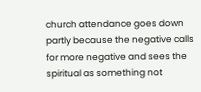church attendance goes down partly because the negative calls for more negative and sees the spiritual as something not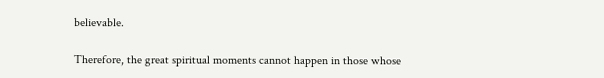believable.

Therefore, the great spiritual moments cannot happen in those whose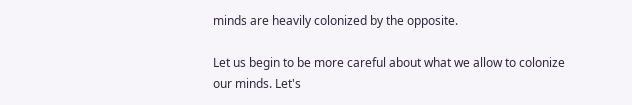minds are heavily colonized by the opposite.

Let us begin to be more careful about what we allow to colonize our minds. Let's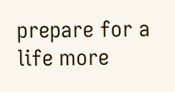prepare for a life more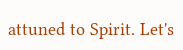attuned to Spirit. Let's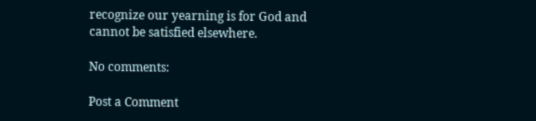recognize our yearning is for God and cannot be satisfied elsewhere.

No comments:

Post a Comment